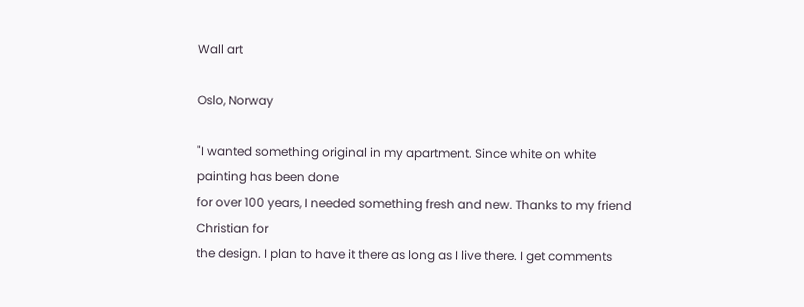Wall art

Oslo, Norway

"I wanted something original in my apartment. Since white on white painting has been done
for over 100 years, I needed something fresh and new. Thanks to my friend Christian for
the design. I plan to have it there as long as I live there. I get comments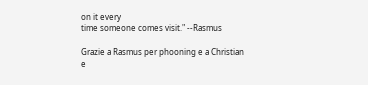on it every
time someone comes visit." --Rasmus

Grazie a Rasmus per phooning e a Christian e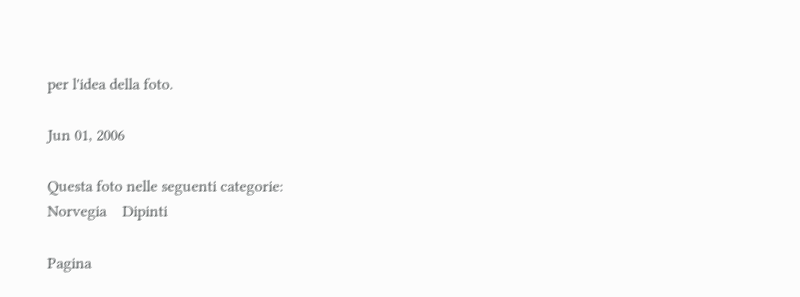per l'idea della foto.

Jun 01, 2006

Questa foto nelle seguenti categorie:
Norvegia    Dipinti

Pagina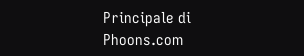Principale di Phoons.com